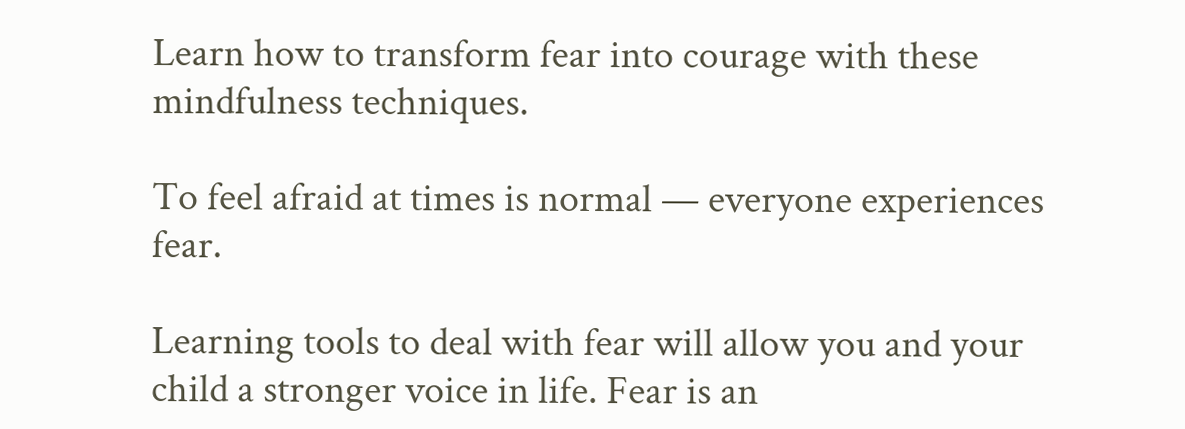Learn how to transform fear into courage with these mindfulness techniques.

To feel afraid at times is normal — everyone experiences fear.

Learning tools to deal with fear will allow you and your child a stronger voice in life. Fear is an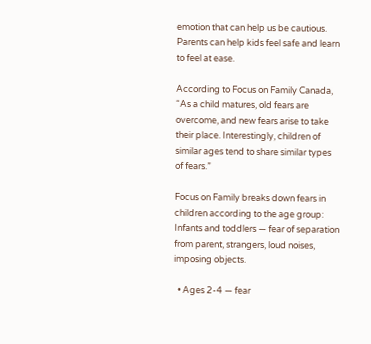emotion that can help us be cautious. Parents can help kids feel safe and learn to feel at ease.

According to Focus on Family Canada, “As a child matures, old fears are overcome, and new fears arise to take their place. Interestingly, children of similar ages tend to share similar types of fears.”

Focus on Family breaks down fears in children according to the age group:
Infants and toddlers — fear of separation from parent, strangers, loud noises, imposing objects.

  • Ages 2-4 — fear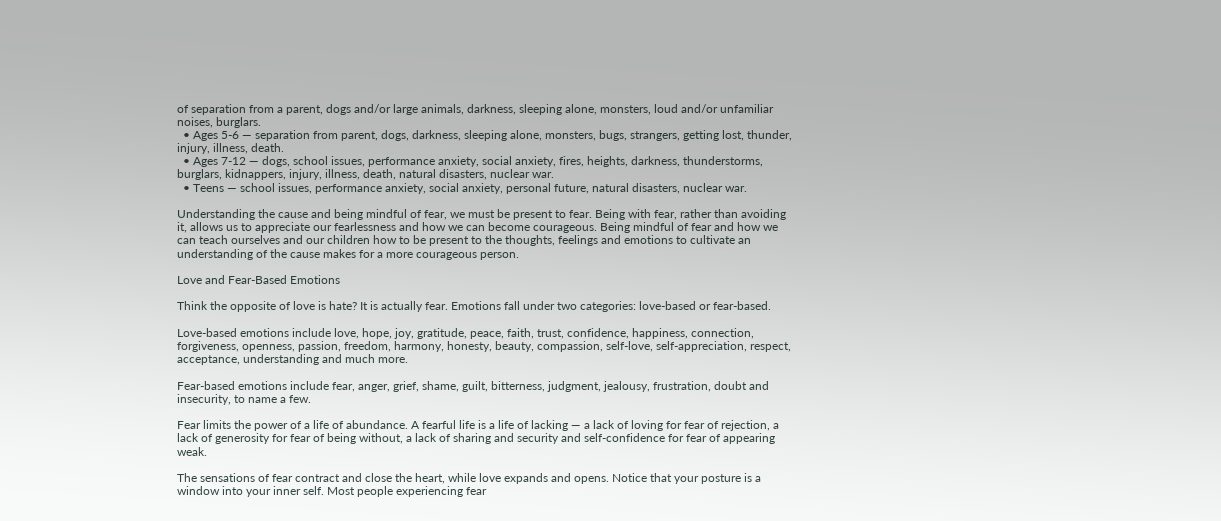of separation from a parent, dogs and/or large animals, darkness, sleeping alone, monsters, loud and/or unfamiliar noises, burglars.
  • Ages 5-6 — separation from parent, dogs, darkness, sleeping alone, monsters, bugs, strangers, getting lost, thunder, injury, illness, death.
  • Ages 7-12 — dogs, school issues, performance anxiety, social anxiety, fires, heights, darkness, thunderstorms, burglars, kidnappers, injury, illness, death, natural disasters, nuclear war.
  • Teens — school issues, performance anxiety, social anxiety, personal future, natural disasters, nuclear war.

Understanding the cause and being mindful of fear, we must be present to fear. Being with fear, rather than avoiding it, allows us to appreciate our fearlessness and how we can become courageous. Being mindful of fear and how we can teach ourselves and our children how to be present to the thoughts, feelings and emotions to cultivate an understanding of the cause makes for a more courageous person.

Love and Fear-Based Emotions

Think the opposite of love is hate? It is actually fear. Emotions fall under two categories: love-based or fear-based.

Love-based emotions include love, hope, joy, gratitude, peace, faith, trust, confidence, happiness, connection, forgiveness, openness, passion, freedom, harmony, honesty, beauty, compassion, self-love, self-appreciation, respect, acceptance, understanding and much more.

Fear-based emotions include fear, anger, grief, shame, guilt, bitterness, judgment, jealousy, frustration, doubt and insecurity, to name a few.

Fear limits the power of a life of abundance. A fearful life is a life of lacking — a lack of loving for fear of rejection, a lack of generosity for fear of being without, a lack of sharing and security and self-confidence for fear of appearing weak.

The sensations of fear contract and close the heart, while love expands and opens. Notice that your posture is a window into your inner self. Most people experiencing fear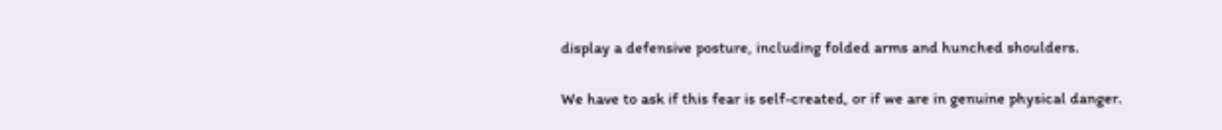display a defensive posture, including folded arms and hunched shoulders.

We have to ask if this fear is self-created, or if we are in genuine physical danger.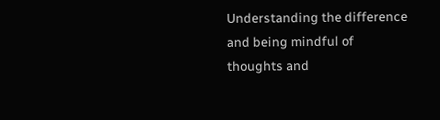Understanding the difference and being mindful of thoughts and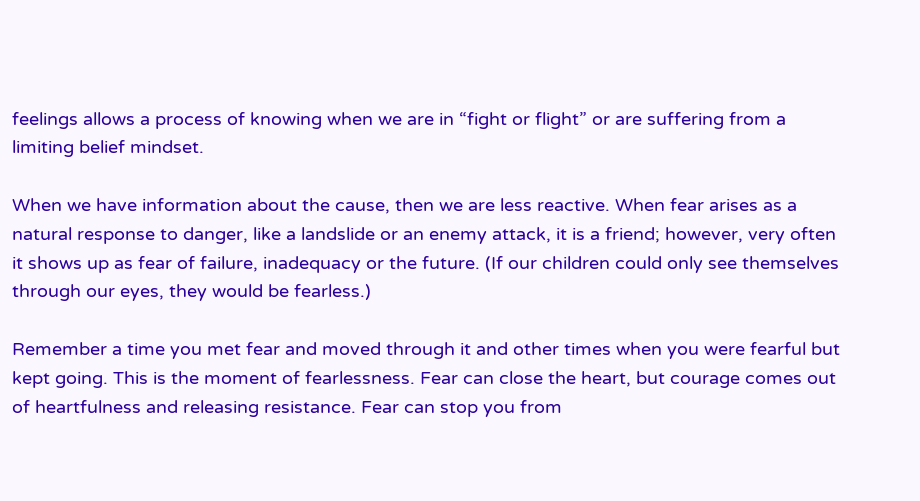feelings allows a process of knowing when we are in “fight or flight” or are suffering from a limiting belief mindset.

When we have information about the cause, then we are less reactive. When fear arises as a natural response to danger, like a landslide or an enemy attack, it is a friend; however, very often it shows up as fear of failure, inadequacy or the future. (If our children could only see themselves through our eyes, they would be fearless.)

Remember a time you met fear and moved through it and other times when you were fearful but kept going. This is the moment of fearlessness. Fear can close the heart, but courage comes out of heartfulness and releasing resistance. Fear can stop you from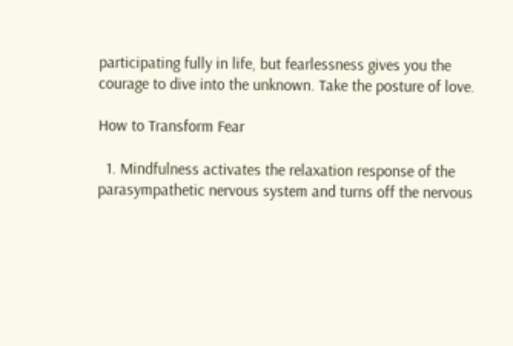participating fully in life, but fearlessness gives you the courage to dive into the unknown. Take the posture of love.

How to Transform Fear

  1. Mindfulness activates the relaxation response of the parasympathetic nervous system and turns off the nervous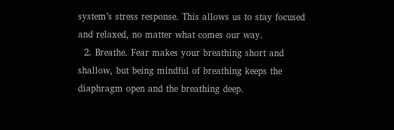system’s stress response. This allows us to stay focused and relaxed, no matter what comes our way.
  2. Breathe. Fear makes your breathing short and shallow, but being mindful of breathing keeps the diaphragm open and the breathing deep.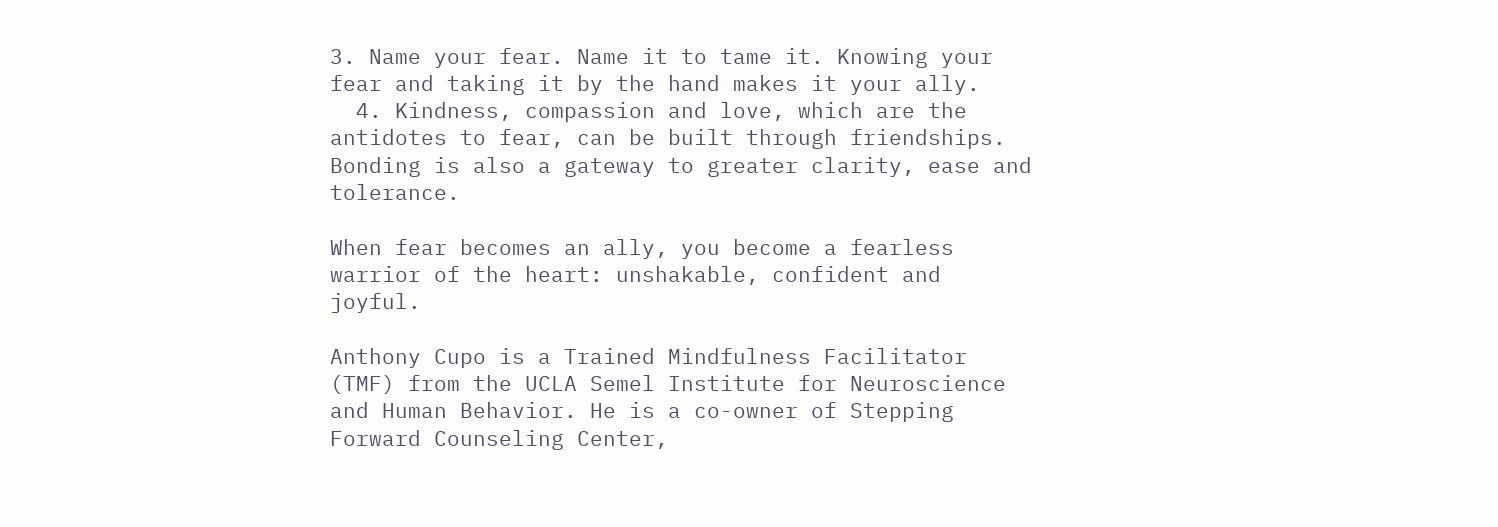3. Name your fear. Name it to tame it. Knowing your fear and taking it by the hand makes it your ally.
  4. Kindness, compassion and love, which are the antidotes to fear, can be built through friendships. Bonding is also a gateway to greater clarity, ease and tolerance.

When fear becomes an ally, you become a fearless warrior of the heart: unshakable, confident and joyful.

Anthony Cupo is a Trained Mindfulness Facilitator (TMF) from the UCLA Semel Institute for Neuroscience and Human Behavior. He is a co-owner of Stepping Forward Counseling Center,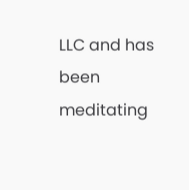LLC and has been meditating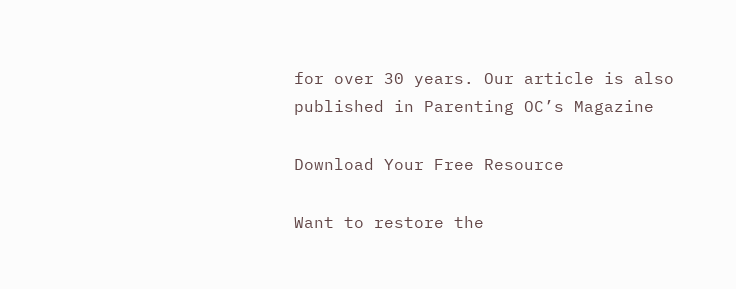for over 30 years. Our article is also published in Parenting OC’s Magazine

Download Your Free Resource

Want to restore the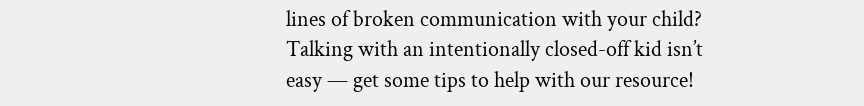lines of broken communication with your child? Talking with an intentionally closed-off kid isn’t easy — get some tips to help with our resource!